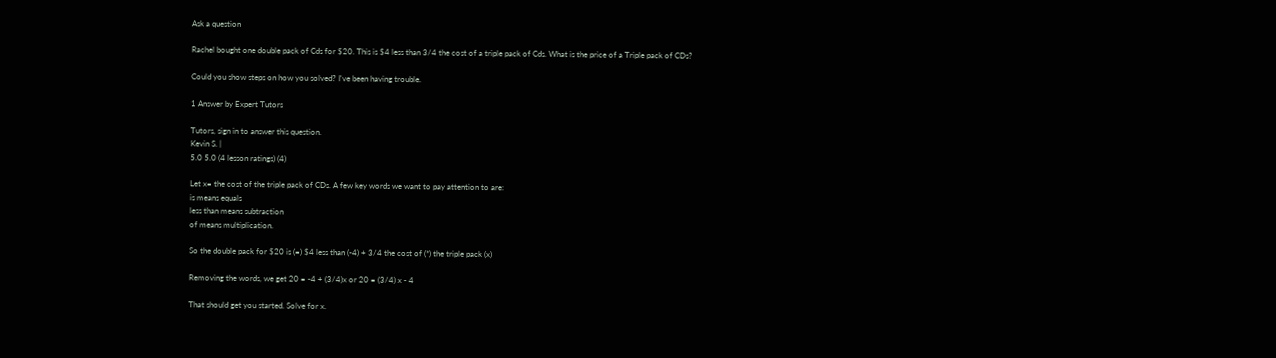Ask a question

Rachel bought one double pack of Cds for $20. This is $4 less than 3/4 the cost of a triple pack of Cds. What is the price of a Triple pack of CDs?

Could you show steps on how you solved? I've been having trouble.

1 Answer by Expert Tutors

Tutors, sign in to answer this question.
Kevin S. |
5.0 5.0 (4 lesson ratings) (4)

Let x= the cost of the triple pack of CDs. A few key words we want to pay attention to are:
is means equals
less than means subtraction
of means multiplication.

So the double pack for $20 is (=) $4 less than (-4) + 3/4 the cost of (*) the triple pack (x)

Removing the words, we get 20 = -4 + (3/4)x or 20 = (3/4) x - 4

That should get you started. Solve for x.